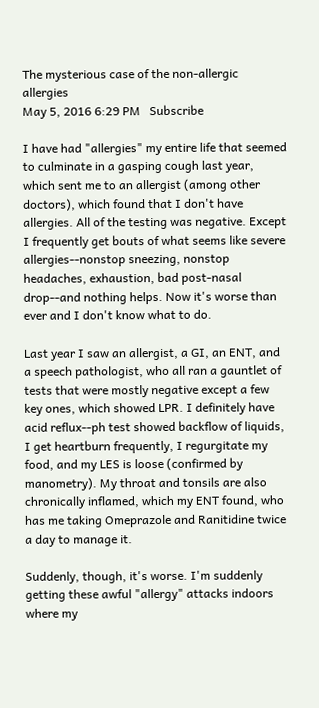The mysterious case of the non-allergic allergies
May 5, 2016 6:29 PM   Subscribe

I have had "allergies" my entire life that seemed to culminate in a gasping cough last year, which sent me to an allergist (among other doctors), which found that I don't have allergies. All of the testing was negative. Except I frequently get bouts of what seems like severe allergies--nonstop sneezing, nonstop headaches, exhaustion, bad post-nasal drop--and nothing helps. Now it's worse than ever and I don't know what to do.

Last year I saw an allergist, a GI, an ENT, and a speech pathologist, who all ran a gauntlet of tests that were mostly negative except a few key ones, which showed LPR. I definitely have acid reflux--ph test showed backflow of liquids, I get heartburn frequently, I regurgitate my food, and my LES is loose (confirmed by manometry). My throat and tonsils are also chronically inflamed, which my ENT found, who has me taking Omeprazole and Ranitidine twice a day to manage it.

Suddenly, though, it's worse. I'm suddenly getting these awful "allergy" attacks indoors where my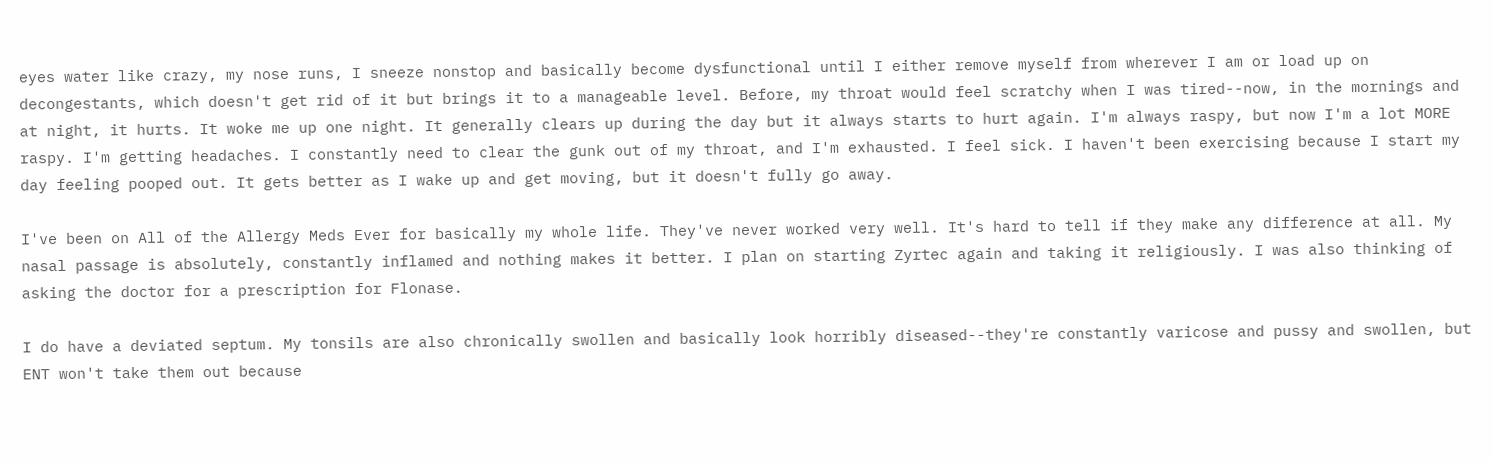eyes water like crazy, my nose runs, I sneeze nonstop and basically become dysfunctional until I either remove myself from wherever I am or load up on decongestants, which doesn't get rid of it but brings it to a manageable level. Before, my throat would feel scratchy when I was tired--now, in the mornings and at night, it hurts. It woke me up one night. It generally clears up during the day but it always starts to hurt again. I'm always raspy, but now I'm a lot MORE raspy. I'm getting headaches. I constantly need to clear the gunk out of my throat, and I'm exhausted. I feel sick. I haven't been exercising because I start my day feeling pooped out. It gets better as I wake up and get moving, but it doesn't fully go away.

I've been on All of the Allergy Meds Ever for basically my whole life. They've never worked very well. It's hard to tell if they make any difference at all. My nasal passage is absolutely, constantly inflamed and nothing makes it better. I plan on starting Zyrtec again and taking it religiously. I was also thinking of asking the doctor for a prescription for Flonase.

I do have a deviated septum. My tonsils are also chronically swollen and basically look horribly diseased--they're constantly varicose and pussy and swollen, but ENT won't take them out because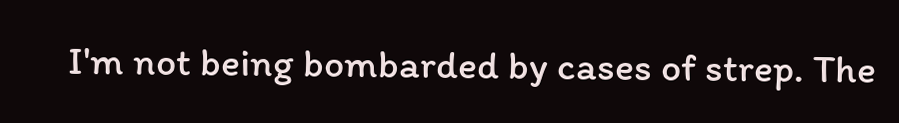I'm not being bombarded by cases of strep. The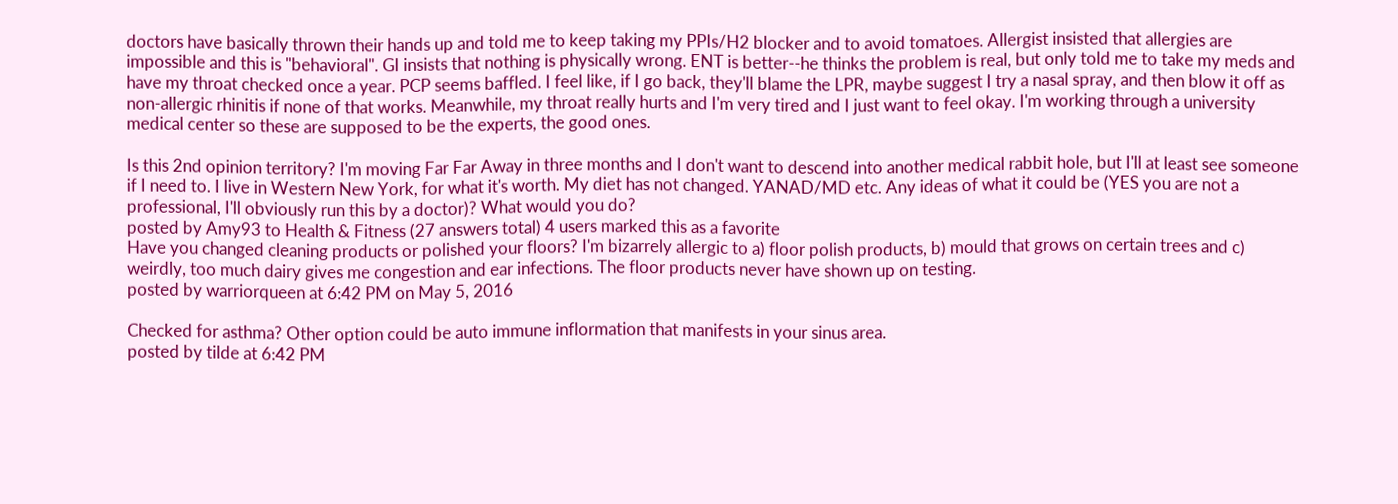doctors have basically thrown their hands up and told me to keep taking my PPIs/H2 blocker and to avoid tomatoes. Allergist insisted that allergies are impossible and this is "behavioral". GI insists that nothing is physically wrong. ENT is better--he thinks the problem is real, but only told me to take my meds and have my throat checked once a year. PCP seems baffled. I feel like, if I go back, they'll blame the LPR, maybe suggest I try a nasal spray, and then blow it off as non-allergic rhinitis if none of that works. Meanwhile, my throat really hurts and I'm very tired and I just want to feel okay. I'm working through a university medical center so these are supposed to be the experts, the good ones.

Is this 2nd opinion territory? I'm moving Far Far Away in three months and I don't want to descend into another medical rabbit hole, but I'll at least see someone if I need to. I live in Western New York, for what it's worth. My diet has not changed. YANAD/MD etc. Any ideas of what it could be (YES you are not a professional, I'll obviously run this by a doctor)? What would you do?
posted by Amy93 to Health & Fitness (27 answers total) 4 users marked this as a favorite
Have you changed cleaning products or polished your floors? I'm bizarrely allergic to a) floor polish products, b) mould that grows on certain trees and c) weirdly, too much dairy gives me congestion and ear infections. The floor products never have shown up on testing.
posted by warriorqueen at 6:42 PM on May 5, 2016

Checked for asthma? Other option could be auto immune inflormation that manifests in your sinus area.
posted by tilde at 6:42 PM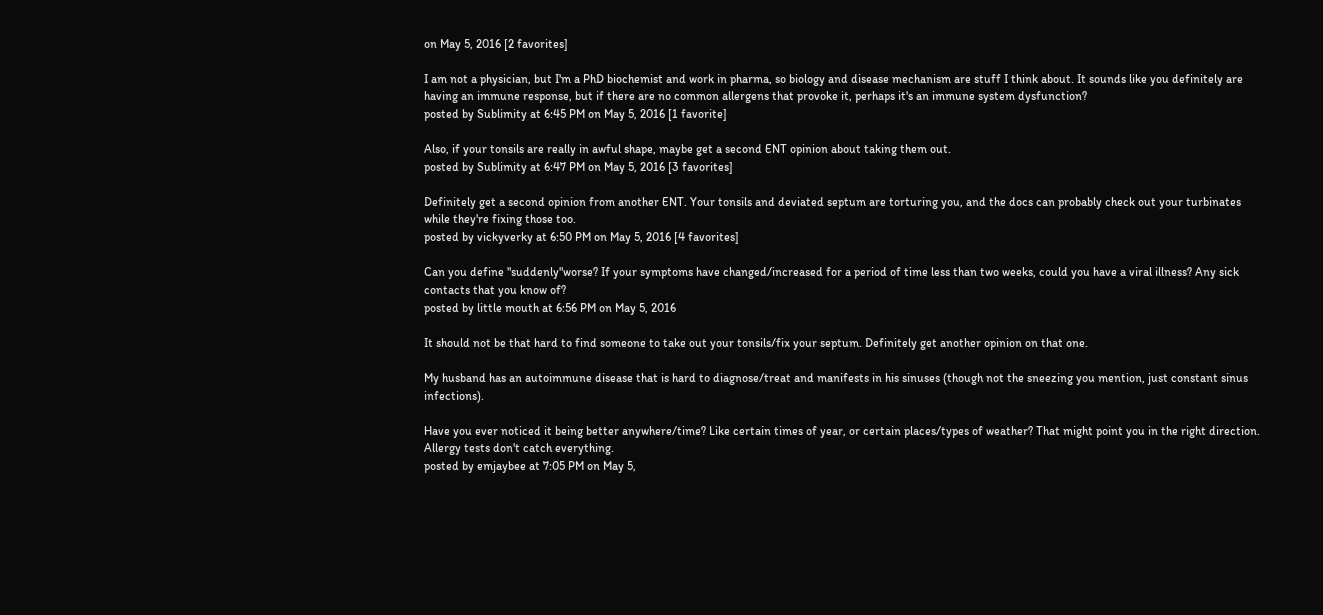on May 5, 2016 [2 favorites]

I am not a physician, but I'm a PhD biochemist and work in pharma, so biology and disease mechanism are stuff I think about. It sounds like you definitely are having an immune response, but if there are no common allergens that provoke it, perhaps it's an immune system dysfunction?
posted by Sublimity at 6:45 PM on May 5, 2016 [1 favorite]

Also, if your tonsils are really in awful shape, maybe get a second ENT opinion about taking them out.
posted by Sublimity at 6:47 PM on May 5, 2016 [3 favorites]

Definitely get a second opinion from another ENT. Your tonsils and deviated septum are torturing you, and the docs can probably check out your turbinates while they're fixing those too.
posted by vickyverky at 6:50 PM on May 5, 2016 [4 favorites]

Can you define "suddenly"worse? If your symptoms have changed/increased for a period of time less than two weeks, could you have a viral illness? Any sick contacts that you know of?
posted by little mouth at 6:56 PM on May 5, 2016

It should not be that hard to find someone to take out your tonsils/fix your septum. Definitely get another opinion on that one.

My husband has an autoimmune disease that is hard to diagnose/treat and manifests in his sinuses (though not the sneezing you mention, just constant sinus infections).

Have you ever noticed it being better anywhere/time? Like certain times of year, or certain places/types of weather? That might point you in the right direction. Allergy tests don't catch everything.
posted by emjaybee at 7:05 PM on May 5,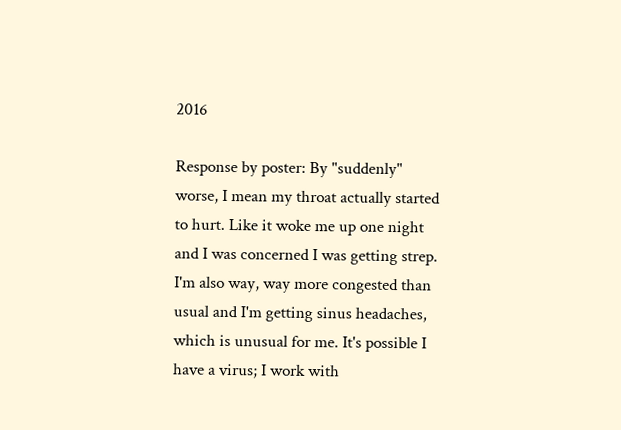2016

Response by poster: By "suddenly" worse, I mean my throat actually started to hurt. Like it woke me up one night and I was concerned I was getting strep. I'm also way, way more congested than usual and I'm getting sinus headaches, which is unusual for me. It's possible I have a virus; I work with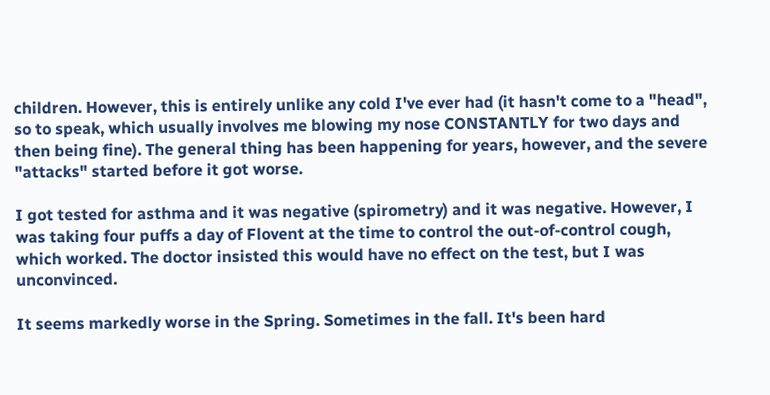children. However, this is entirely unlike any cold I've ever had (it hasn't come to a "head", so to speak, which usually involves me blowing my nose CONSTANTLY for two days and then being fine). The general thing has been happening for years, however, and the severe "attacks" started before it got worse.

I got tested for asthma and it was negative (spirometry) and it was negative. However, I was taking four puffs a day of Flovent at the time to control the out-of-control cough, which worked. The doctor insisted this would have no effect on the test, but I was unconvinced.

It seems markedly worse in the Spring. Sometimes in the fall. It's been hard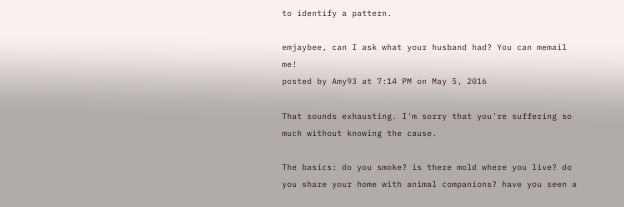to identify a pattern.

emjaybee, can I ask what your husband had? You can memail me!
posted by Amy93 at 7:14 PM on May 5, 2016

That sounds exhausting. I'm sorry that you're suffering so much without knowing the cause.

The basics: do you smoke? is there mold where you live? do you share your home with animal companions? have you seen a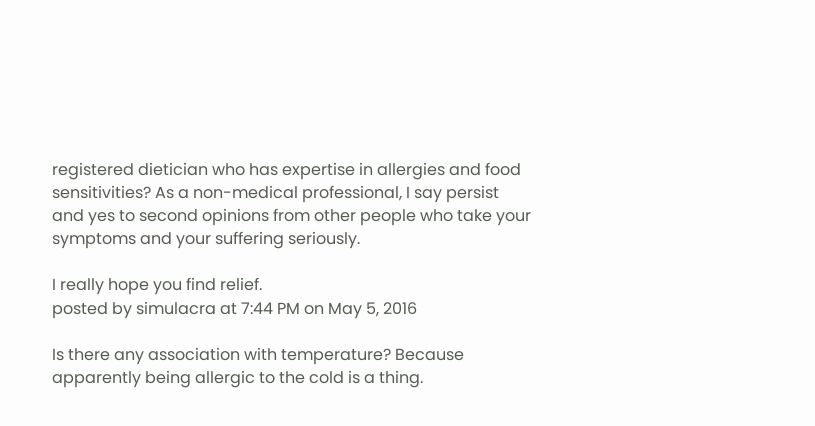registered dietician who has expertise in allergies and food sensitivities? As a non-medical professional, I say persist and yes to second opinions from other people who take your symptoms and your suffering seriously.

I really hope you find relief.
posted by simulacra at 7:44 PM on May 5, 2016

Is there any association with temperature? Because apparently being allergic to the cold is a thing.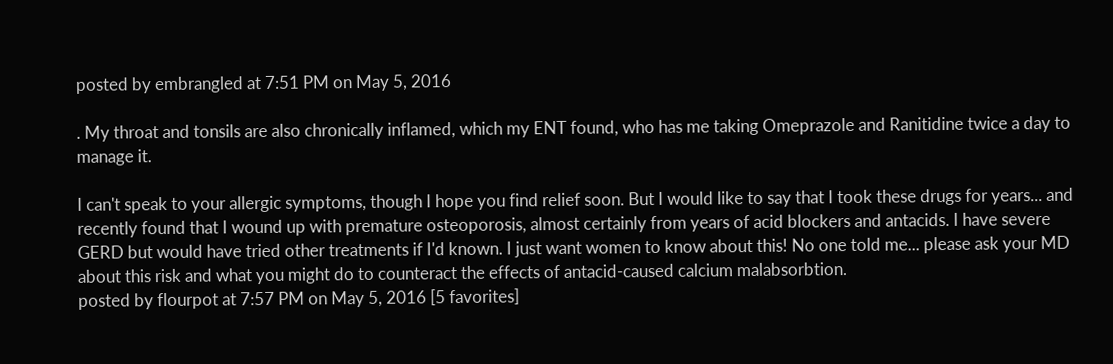posted by embrangled at 7:51 PM on May 5, 2016

. My throat and tonsils are also chronically inflamed, which my ENT found, who has me taking Omeprazole and Ranitidine twice a day to manage it.

I can't speak to your allergic symptoms, though I hope you find relief soon. But I would like to say that I took these drugs for years... and recently found that I wound up with premature osteoporosis, almost certainly from years of acid blockers and antacids. I have severe GERD but would have tried other treatments if I'd known. I just want women to know about this! No one told me... please ask your MD about this risk and what you might do to counteract the effects of antacid-caused calcium malabsorbtion.
posted by flourpot at 7:57 PM on May 5, 2016 [5 favorites]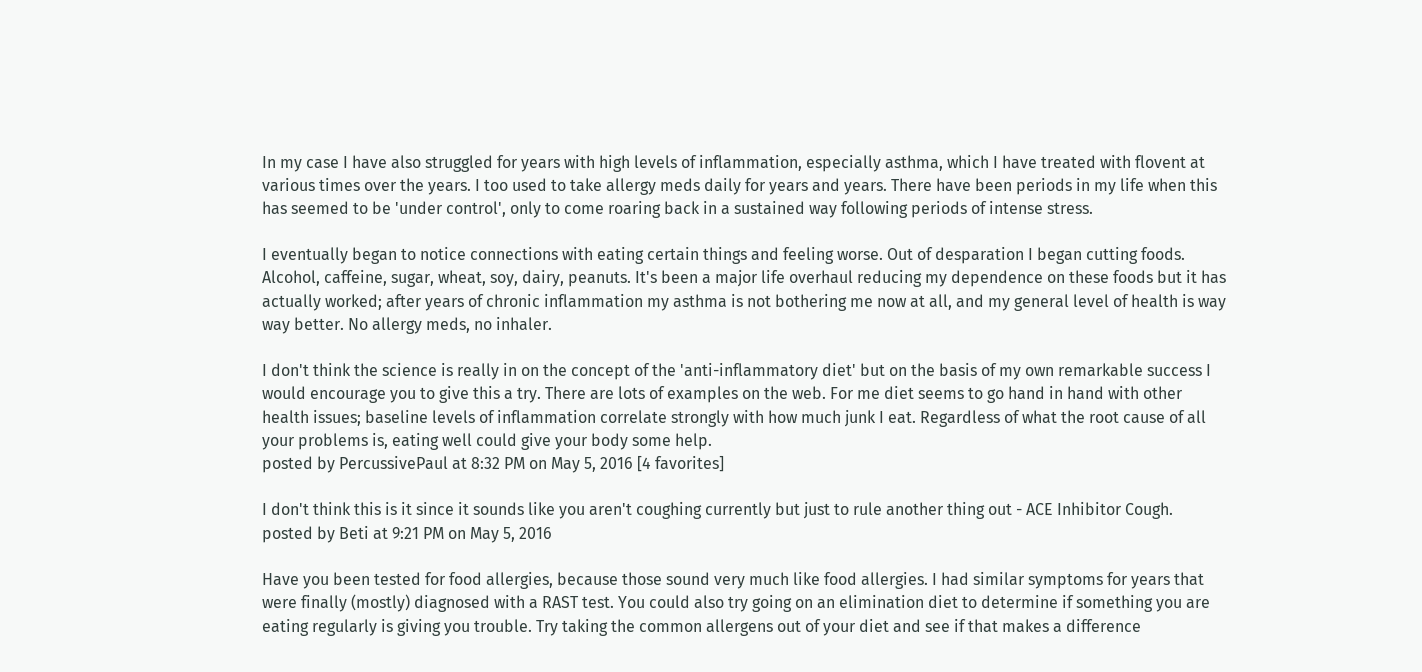In my case I have also struggled for years with high levels of inflammation, especially asthma, which I have treated with flovent at various times over the years. I too used to take allergy meds daily for years and years. There have been periods in my life when this has seemed to be 'under control', only to come roaring back in a sustained way following periods of intense stress.

I eventually began to notice connections with eating certain things and feeling worse. Out of desparation I began cutting foods. Alcohol, caffeine, sugar, wheat, soy, dairy, peanuts. It's been a major life overhaul reducing my dependence on these foods but it has actually worked; after years of chronic inflammation my asthma is not bothering me now at all, and my general level of health is way way better. No allergy meds, no inhaler.

I don't think the science is really in on the concept of the 'anti-inflammatory diet' but on the basis of my own remarkable success I would encourage you to give this a try. There are lots of examples on the web. For me diet seems to go hand in hand with other health issues; baseline levels of inflammation correlate strongly with how much junk I eat. Regardless of what the root cause of all your problems is, eating well could give your body some help.
posted by PercussivePaul at 8:32 PM on May 5, 2016 [4 favorites]

I don't think this is it since it sounds like you aren't coughing currently but just to rule another thing out - ACE Inhibitor Cough.
posted by Beti at 9:21 PM on May 5, 2016

Have you been tested for food allergies, because those sound very much like food allergies. I had similar symptoms for years that were finally (mostly) diagnosed with a RAST test. You could also try going on an elimination diet to determine if something you are eating regularly is giving you trouble. Try taking the common allergens out of your diet and see if that makes a difference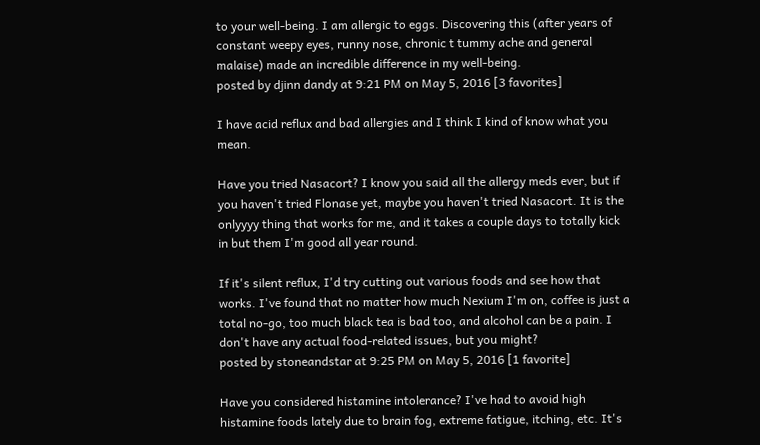to your well-being. I am allergic to eggs. Discovering this (after years of constant weepy eyes, runny nose, chronic t tummy ache and general malaise) made an incredible difference in my well-being.
posted by djinn dandy at 9:21 PM on May 5, 2016 [3 favorites]

I have acid reflux and bad allergies and I think I kind of know what you mean.

Have you tried Nasacort? I know you said all the allergy meds ever, but if you haven't tried Flonase yet, maybe you haven't tried Nasacort. It is the onlyyyy thing that works for me, and it takes a couple days to totally kick in but them I'm good all year round.

If it's silent reflux, I'd try cutting out various foods and see how that works. I've found that no matter how much Nexium I'm on, coffee is just a total no-go, too much black tea is bad too, and alcohol can be a pain. I don't have any actual food-related issues, but you might?
posted by stoneandstar at 9:25 PM on May 5, 2016 [1 favorite]

Have you considered histamine intolerance? I've had to avoid high histamine foods lately due to brain fog, extreme fatigue, itching, etc. It's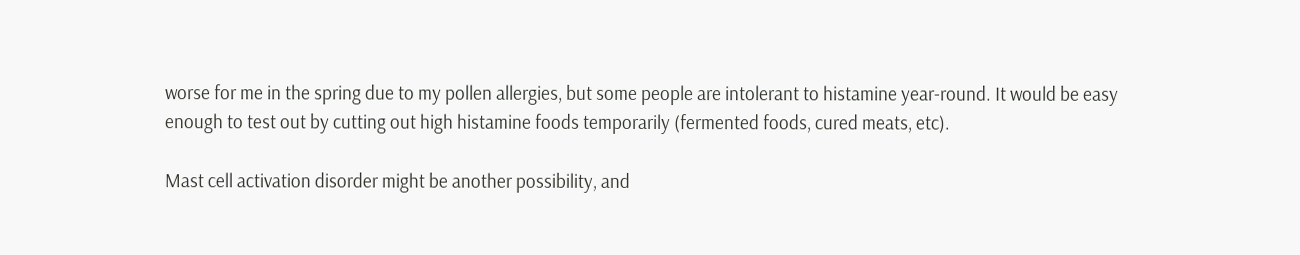worse for me in the spring due to my pollen allergies, but some people are intolerant to histamine year-round. It would be easy enough to test out by cutting out high histamine foods temporarily (fermented foods, cured meats, etc).

Mast cell activation disorder might be another possibility, and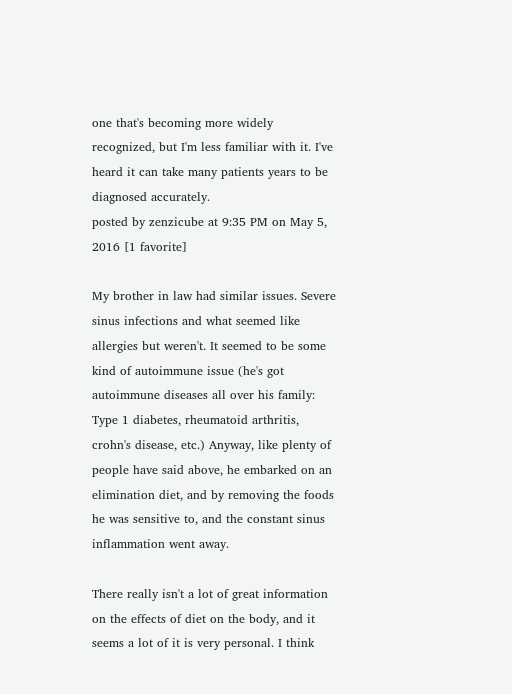one that's becoming more widely recognized, but I'm less familiar with it. I've heard it can take many patients years to be diagnosed accurately.
posted by zenzicube at 9:35 PM on May 5, 2016 [1 favorite]

My brother in law had similar issues. Severe sinus infections and what seemed like allergies but weren't. It seemed to be some kind of autoimmune issue (he's got autoimmune diseases all over his family: Type 1 diabetes, rheumatoid arthritis, crohn's disease, etc.) Anyway, like plenty of people have said above, he embarked on an elimination diet, and by removing the foods he was sensitive to, and the constant sinus inflammation went away.

There really isn't a lot of great information on the effects of diet on the body, and it seems a lot of it is very personal. I think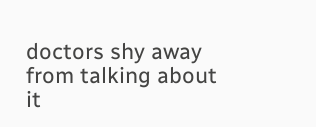doctors shy away from talking about it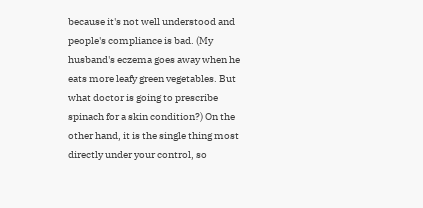because it's not well understood and people's compliance is bad. (My husband's eczema goes away when he eats more leafy green vegetables. But what doctor is going to prescribe spinach for a skin condition?) On the other hand, it is the single thing most directly under your control, so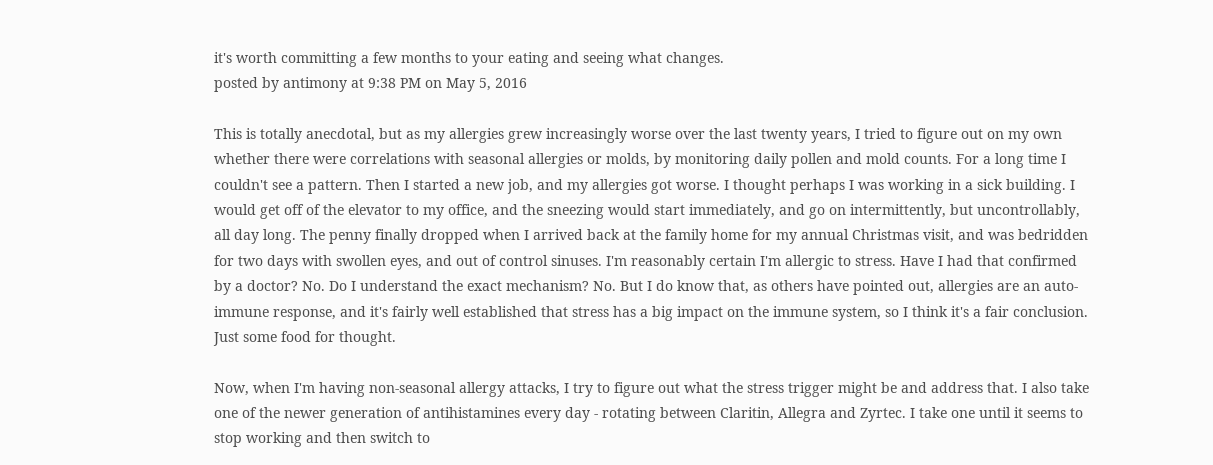it's worth committing a few months to your eating and seeing what changes.
posted by antimony at 9:38 PM on May 5, 2016

This is totally anecdotal, but as my allergies grew increasingly worse over the last twenty years, I tried to figure out on my own whether there were correlations with seasonal allergies or molds, by monitoring daily pollen and mold counts. For a long time I couldn't see a pattern. Then I started a new job, and my allergies got worse. I thought perhaps I was working in a sick building. I would get off of the elevator to my office, and the sneezing would start immediately, and go on intermittently, but uncontrollably, all day long. The penny finally dropped when I arrived back at the family home for my annual Christmas visit, and was bedridden for two days with swollen eyes, and out of control sinuses. I'm reasonably certain I'm allergic to stress. Have I had that confirmed by a doctor? No. Do I understand the exact mechanism? No. But I do know that, as others have pointed out, allergies are an auto-immune response, and it's fairly well established that stress has a big impact on the immune system, so I think it's a fair conclusion. Just some food for thought.

Now, when I'm having non-seasonal allergy attacks, I try to figure out what the stress trigger might be and address that. I also take one of the newer generation of antihistamines every day - rotating between Claritin, Allegra and Zyrtec. I take one until it seems to stop working and then switch to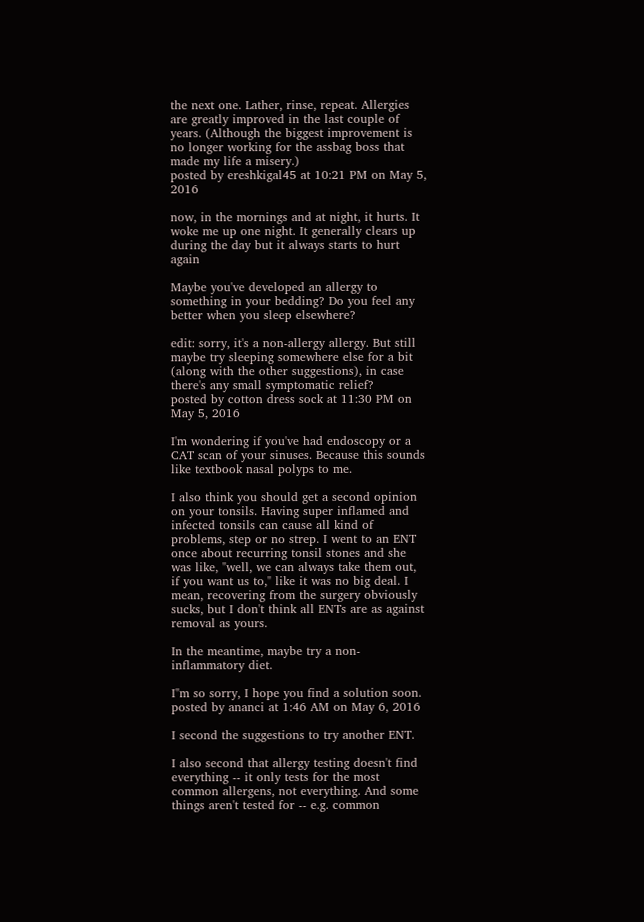the next one. Lather, rinse, repeat. Allergies are greatly improved in the last couple of years. (Although the biggest improvement is no longer working for the assbag boss that made my life a misery.)
posted by ereshkigal45 at 10:21 PM on May 5, 2016

now, in the mornings and at night, it hurts. It woke me up one night. It generally clears up during the day but it always starts to hurt again

Maybe you've developed an allergy to something in your bedding? Do you feel any better when you sleep elsewhere?

edit: sorry, it's a non-allergy allergy. But still maybe try sleeping somewhere else for a bit (along with the other suggestions), in case there's any small symptomatic relief?
posted by cotton dress sock at 11:30 PM on May 5, 2016

I'm wondering if you've had endoscopy or a CAT scan of your sinuses. Because this sounds like textbook nasal polyps to me.

I also think you should get a second opinion on your tonsils. Having super inflamed and infected tonsils can cause all kind of problems, step or no strep. I went to an ENT once about recurring tonsil stones and she was like, "well, we can always take them out, if you want us to," like it was no big deal. I mean, recovering from the surgery obviously sucks, but I don't think all ENTs are as against removal as yours.

In the meantime, maybe try a non-inflammatory diet.

I"m so sorry, I hope you find a solution soon.
posted by ananci at 1:46 AM on May 6, 2016

I second the suggestions to try another ENT.

I also second that allergy testing doesn't find everything -- it only tests for the most common allergens, not everything. And some things aren't tested for -- e.g. common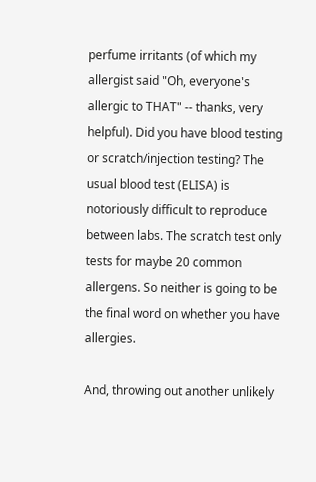perfume irritants (of which my allergist said "Oh, everyone's allergic to THAT" -- thanks, very helpful). Did you have blood testing or scratch/injection testing? The usual blood test (ELISA) is notoriously difficult to reproduce between labs. The scratch test only tests for maybe 20 common allergens. So neither is going to be the final word on whether you have allergies.

And, throwing out another unlikely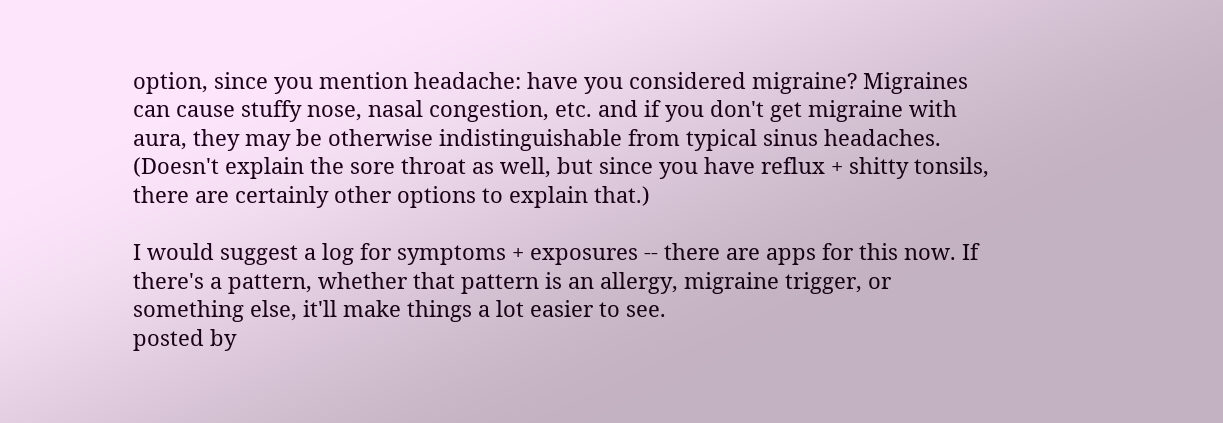option, since you mention headache: have you considered migraine? Migraines can cause stuffy nose, nasal congestion, etc. and if you don't get migraine with aura, they may be otherwise indistinguishable from typical sinus headaches. (Doesn't explain the sore throat as well, but since you have reflux + shitty tonsils, there are certainly other options to explain that.)

I would suggest a log for symptoms + exposures -- there are apps for this now. If there's a pattern, whether that pattern is an allergy, migraine trigger, or something else, it'll make things a lot easier to see.
posted by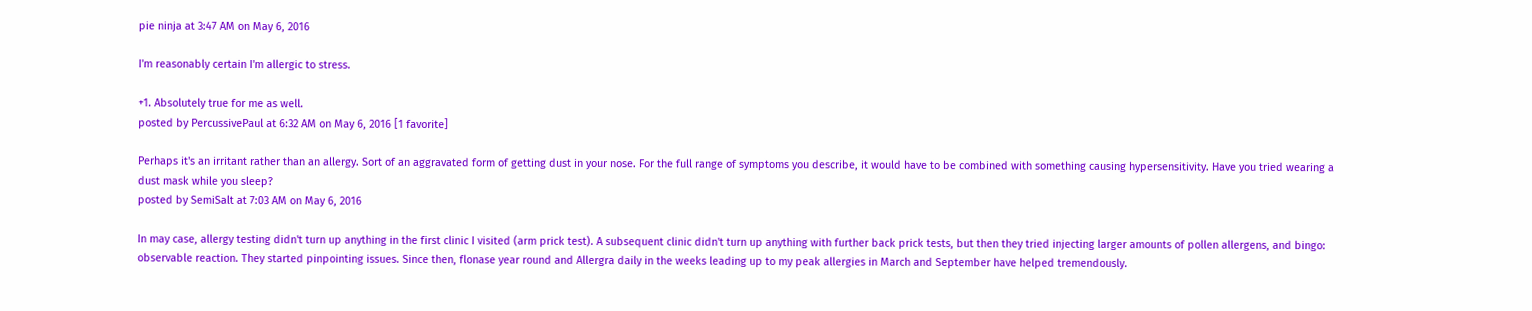pie ninja at 3:47 AM on May 6, 2016

I'm reasonably certain I'm allergic to stress.

+1. Absolutely true for me as well.
posted by PercussivePaul at 6:32 AM on May 6, 2016 [1 favorite]

Perhaps it's an irritant rather than an allergy. Sort of an aggravated form of getting dust in your nose. For the full range of symptoms you describe, it would have to be combined with something causing hypersensitivity. Have you tried wearing a dust mask while you sleep?
posted by SemiSalt at 7:03 AM on May 6, 2016

In may case, allergy testing didn't turn up anything in the first clinic I visited (arm prick test). A subsequent clinic didn't turn up anything with further back prick tests, but then they tried injecting larger amounts of pollen allergens, and bingo: observable reaction. They started pinpointing issues. Since then, flonase year round and Allergra daily in the weeks leading up to my peak allergies in March and September have helped tremendously.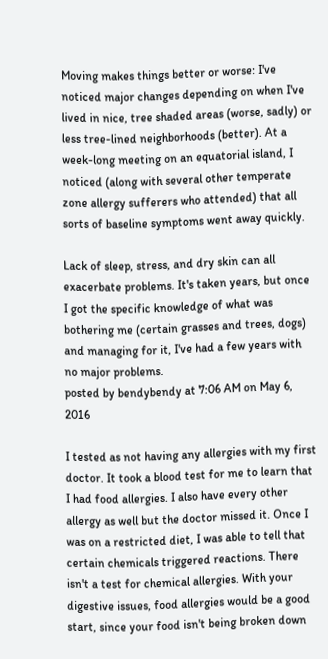Moving makes things better or worse: I've noticed major changes depending on when I've lived in nice, tree shaded areas (worse, sadly) or less tree-lined neighborhoods (better). At a week-long meeting on an equatorial island, I noticed (along with several other temperate zone allergy sufferers who attended) that all sorts of baseline symptoms went away quickly.

Lack of sleep, stress, and dry skin can all exacerbate problems. It's taken years, but once I got the specific knowledge of what was bothering me (certain grasses and trees, dogs) and managing for it, I've had a few years with no major problems.
posted by bendybendy at 7:06 AM on May 6, 2016

I tested as not having any allergies with my first doctor. It took a blood test for me to learn that I had food allergies. I also have every other allergy as well but the doctor missed it. Once I was on a restricted diet, I was able to tell that certain chemicals triggered reactions. There isn't a test for chemical allergies. With your digestive issues, food allergies would be a good start, since your food isn't being broken down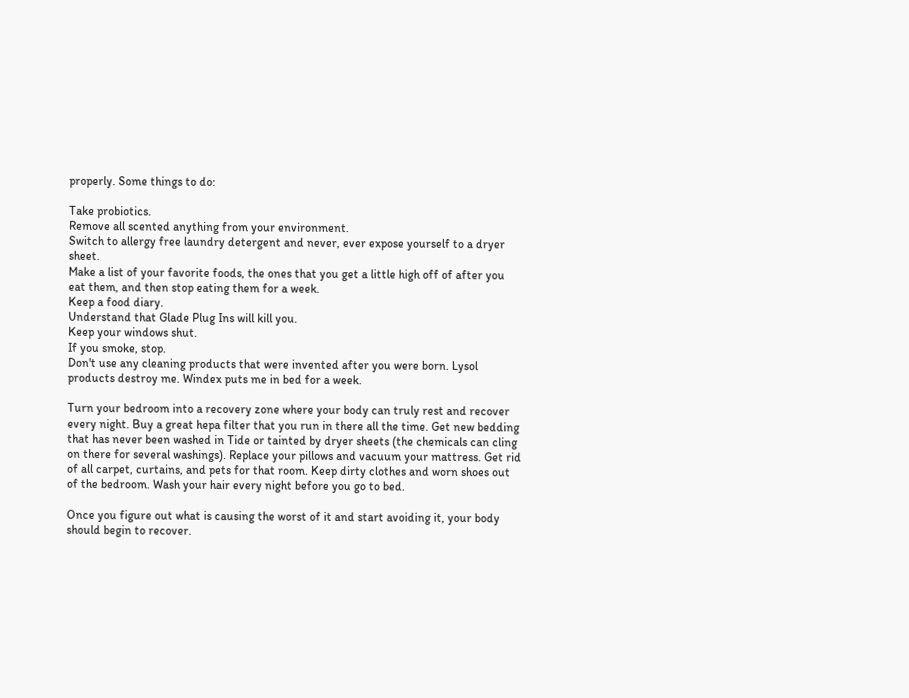properly. Some things to do:

Take probiotics.
Remove all scented anything from your environment.
Switch to allergy free laundry detergent and never, ever expose yourself to a dryer sheet.
Make a list of your favorite foods, the ones that you get a little high off of after you eat them, and then stop eating them for a week.
Keep a food diary.
Understand that Glade Plug Ins will kill you.
Keep your windows shut.
If you smoke, stop.
Don't use any cleaning products that were invented after you were born. Lysol products destroy me. Windex puts me in bed for a week.

Turn your bedroom into a recovery zone where your body can truly rest and recover every night. Buy a great hepa filter that you run in there all the time. Get new bedding that has never been washed in Tide or tainted by dryer sheets (the chemicals can cling on there for several washings). Replace your pillows and vacuum your mattress. Get rid of all carpet, curtains, and pets for that room. Keep dirty clothes and worn shoes out of the bedroom. Wash your hair every night before you go to bed.

Once you figure out what is causing the worst of it and start avoiding it, your body should begin to recover.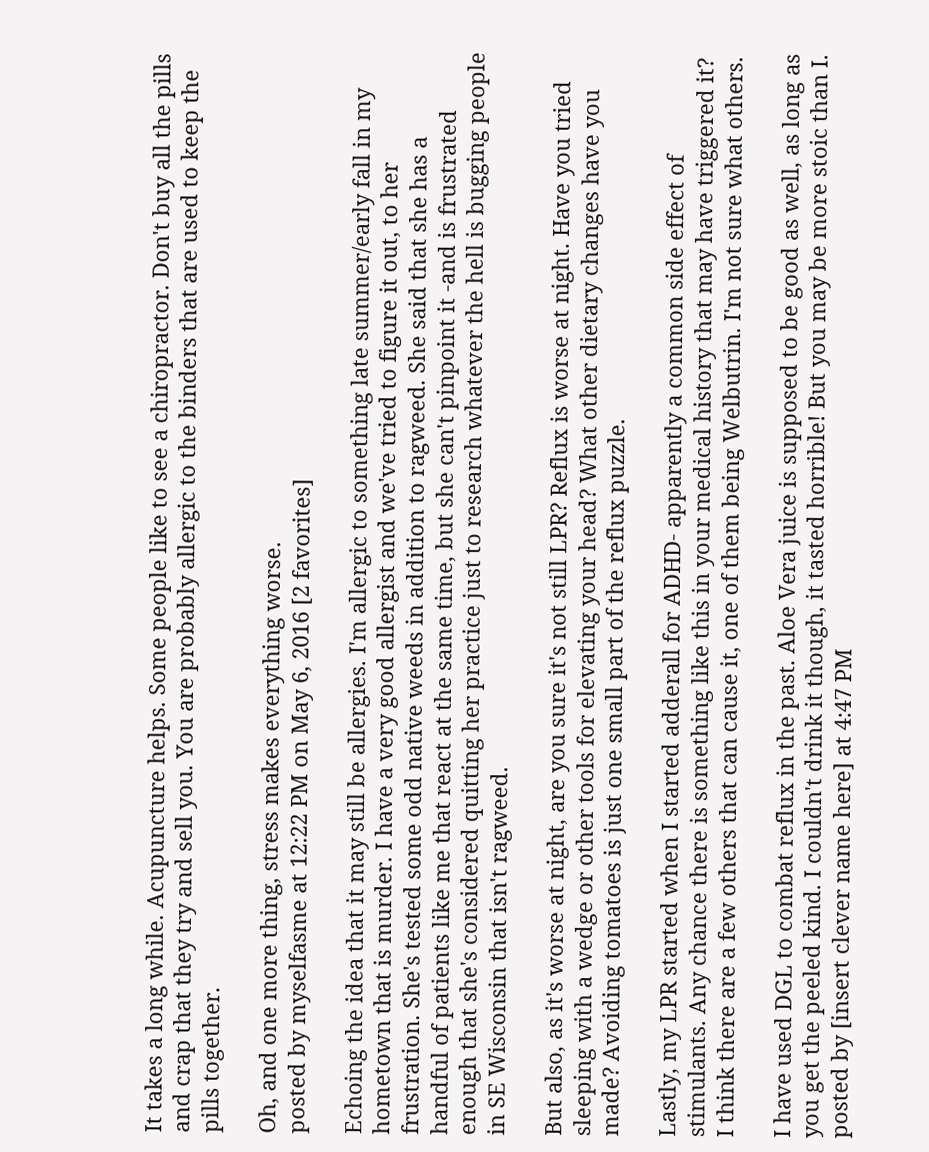It takes a long while. Acupuncture helps. Some people like to see a chiropractor. Don't buy all the pills and crap that they try and sell you. You are probably allergic to the binders that are used to keep the pills together.

Oh, and one more thing, stress makes everything worse.
posted by myselfasme at 12:22 PM on May 6, 2016 [2 favorites]

Echoing the idea that it may still be allergies. I'm allergic to something late summer/early fall in my hometown that is murder. I have a very good allergist and we've tried to figure it out, to her frustration. She's tested some odd native weeds in addition to ragweed. She said that she has a handful of patients like me that react at the same time, but she can't pinpoint it -and is frustrated enough that she's considered quitting her practice just to research whatever the hell is bugging people in SE Wisconsin that isn't ragweed.

But also, as it's worse at night, are you sure it's not still LPR? Reflux is worse at night. Have you tried sleeping with a wedge or other tools for elevating your head? What other dietary changes have you made? Avoiding tomatoes is just one small part of the reflux puzzle.

Lastly, my LPR started when I started adderall for ADHD- apparently a common side effect of stimulants. Any chance there is something like this in your medical history that may have triggered it? I think there are a few others that can cause it, one of them being Welbutrin. I'm not sure what others.

I have used DGL to combat reflux in the past. Aloe Vera juice is supposed to be good as well, as long as you get the peeled kind. I couldn't drink it though, it tasted horrible! But you may be more stoic than I.
posted by [insert clever name here] at 4:47 PM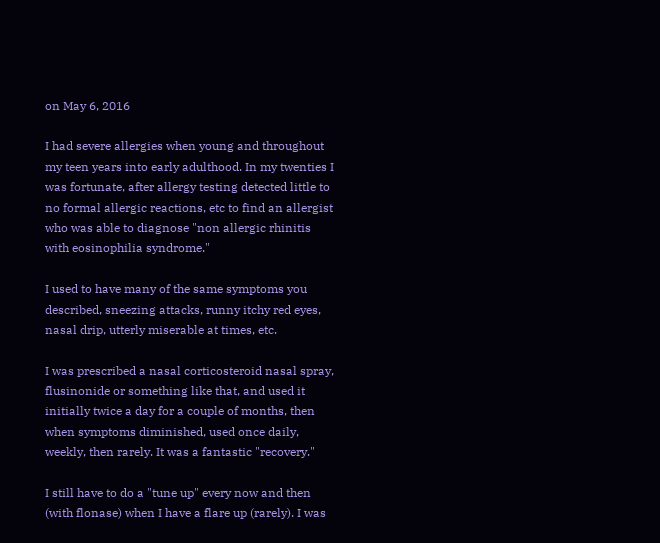on May 6, 2016

I had severe allergies when young and throughout my teen years into early adulthood. In my twenties I was fortunate, after allergy testing detected little to no formal allergic reactions, etc to find an allergist who was able to diagnose "non allergic rhinitis with eosinophilia syndrome."

I used to have many of the same symptoms you described, sneezing attacks, runny itchy red eyes, nasal drip, utterly miserable at times, etc.

I was prescribed a nasal corticosteroid nasal spray, flusinonide or something like that, and used it initially twice a day for a couple of months, then when symptoms diminished, used once daily, weekly, then rarely. It was a fantastic "recovery."

I still have to do a "tune up" every now and then (with flonase) when I have a flare up (rarely). I was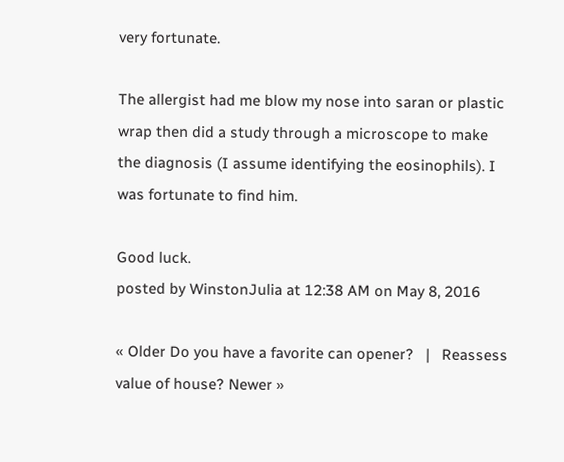very fortunate.

The allergist had me blow my nose into saran or plastic wrap then did a study through a microscope to make the diagnosis (I assume identifying the eosinophils). I was fortunate to find him.

Good luck.
posted by WinstonJulia at 12:38 AM on May 8, 2016

« Older Do you have a favorite can opener?   |   Reassess value of house? Newer »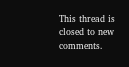This thread is closed to new comments.